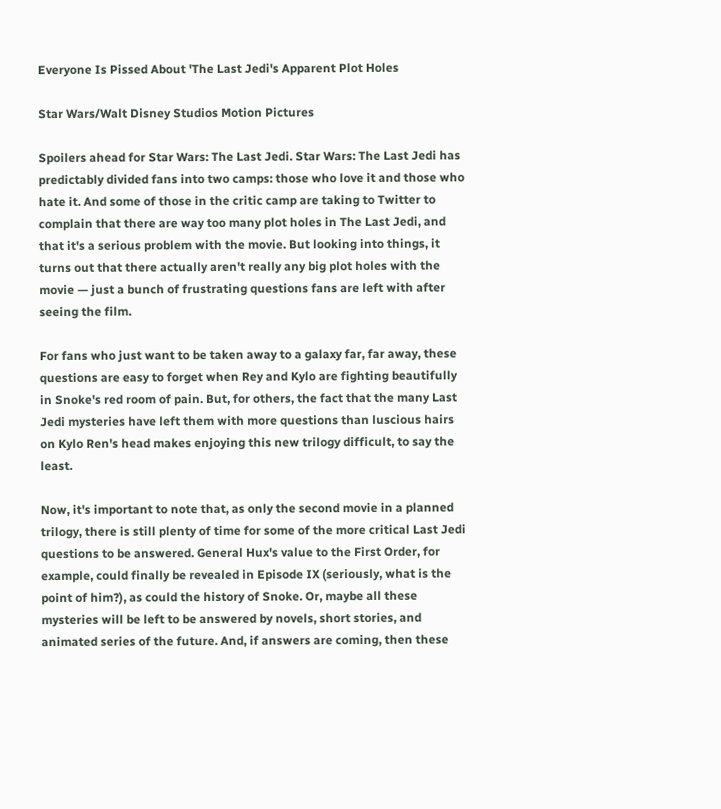Everyone Is Pissed About 'The Last Jedi's Apparent Plot Holes

Star Wars/Walt Disney Studios Motion Pictures

Spoilers ahead for Star Wars: The Last Jedi. Star Wars: The Last Jedi has predictably divided fans into two camps: those who love it and those who hate it. And some of those in the critic camp are taking to Twitter to complain that there are way too many plot holes in The Last Jedi, and that it's a serious problem with the movie. But looking into things, it turns out that there actually aren't really any big plot holes with the movie — just a bunch of frustrating questions fans are left with after seeing the film.

For fans who just want to be taken away to a galaxy far, far away, these questions are easy to forget when Rey and Kylo are fighting beautifully in Snoke's red room of pain. But, for others, the fact that the many Last Jedi mysteries have left them with more questions than luscious hairs on Kylo Ren's head makes enjoying this new trilogy difficult, to say the least.

Now, it's important to note that, as only the second movie in a planned trilogy, there is still plenty of time for some of the more critical Last Jedi questions to be answered. General Hux's value to the First Order, for example, could finally be revealed in Episode IX (seriously, what is the point of him?), as could the history of Snoke. Or, maybe all these mysteries will be left to be answered by novels, short stories, and animated series of the future. And, if answers are coming, then these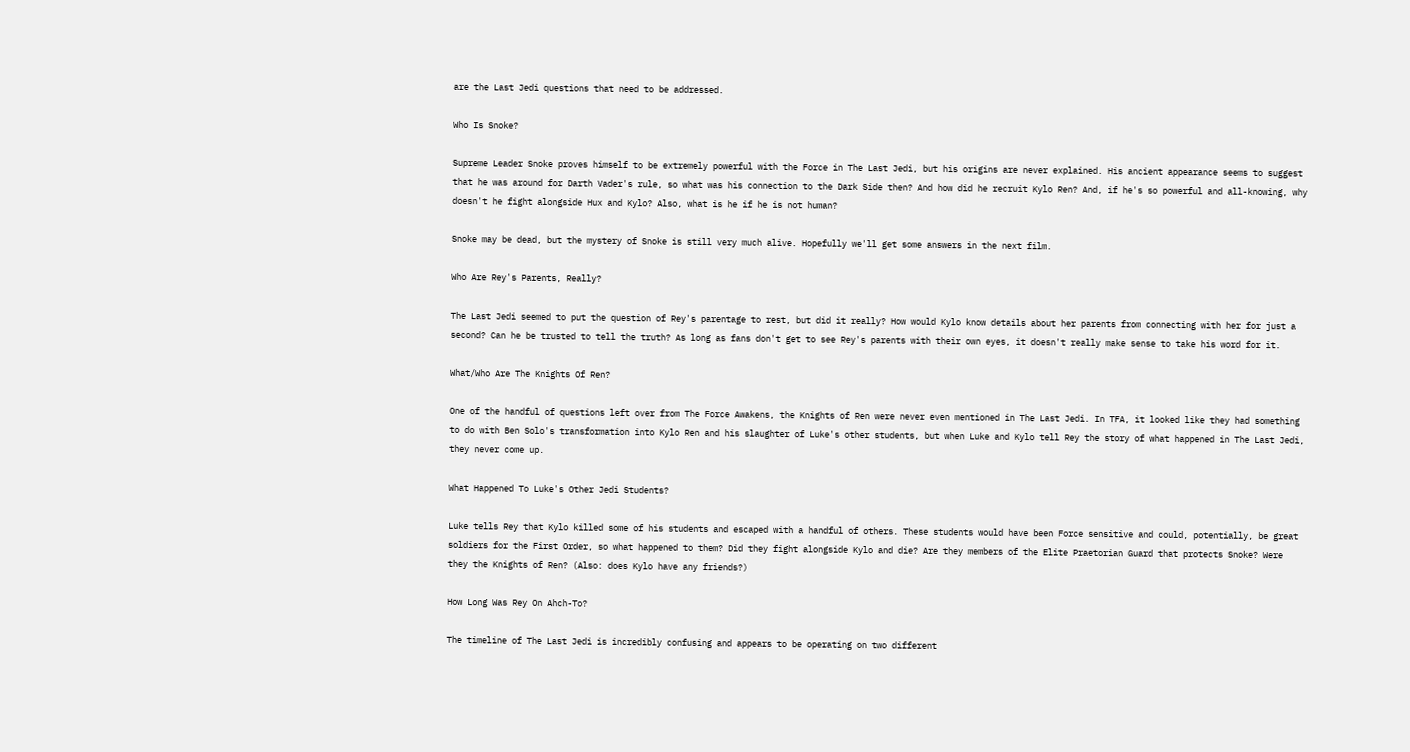are the Last Jedi questions that need to be addressed.

Who Is Snoke?

Supreme Leader Snoke proves himself to be extremely powerful with the Force in The Last Jedi, but his origins are never explained. His ancient appearance seems to suggest that he was around for Darth Vader's rule, so what was his connection to the Dark Side then? And how did he recruit Kylo Ren? And, if he's so powerful and all-knowing, why doesn't he fight alongside Hux and Kylo? Also, what is he if he is not human?

Snoke may be dead, but the mystery of Snoke is still very much alive. Hopefully we'll get some answers in the next film.

Who Are Rey's Parents, Really?

The Last Jedi seemed to put the question of Rey's parentage to rest, but did it really? How would Kylo know details about her parents from connecting with her for just a second? Can he be trusted to tell the truth? As long as fans don't get to see Rey's parents with their own eyes, it doesn't really make sense to take his word for it.

What/Who Are The Knights Of Ren?

One of the handful of questions left over from The Force Awakens, the Knights of Ren were never even mentioned in The Last Jedi. In TFA, it looked like they had something to do with Ben Solo's transformation into Kylo Ren and his slaughter of Luke's other students, but when Luke and Kylo tell Rey the story of what happened in The Last Jedi, they never come up.

What Happened To Luke's Other Jedi Students?

Luke tells Rey that Kylo killed some of his students and escaped with a handful of others. These students would have been Force sensitive and could, potentially, be great soldiers for the First Order, so what happened to them? Did they fight alongside Kylo and die? Are they members of the Elite Praetorian Guard that protects Snoke? Were they the Knights of Ren? (Also: does Kylo have any friends?)

How Long Was Rey On Ahch-To?

The timeline of The Last Jedi is incredibly confusing and appears to be operating on two different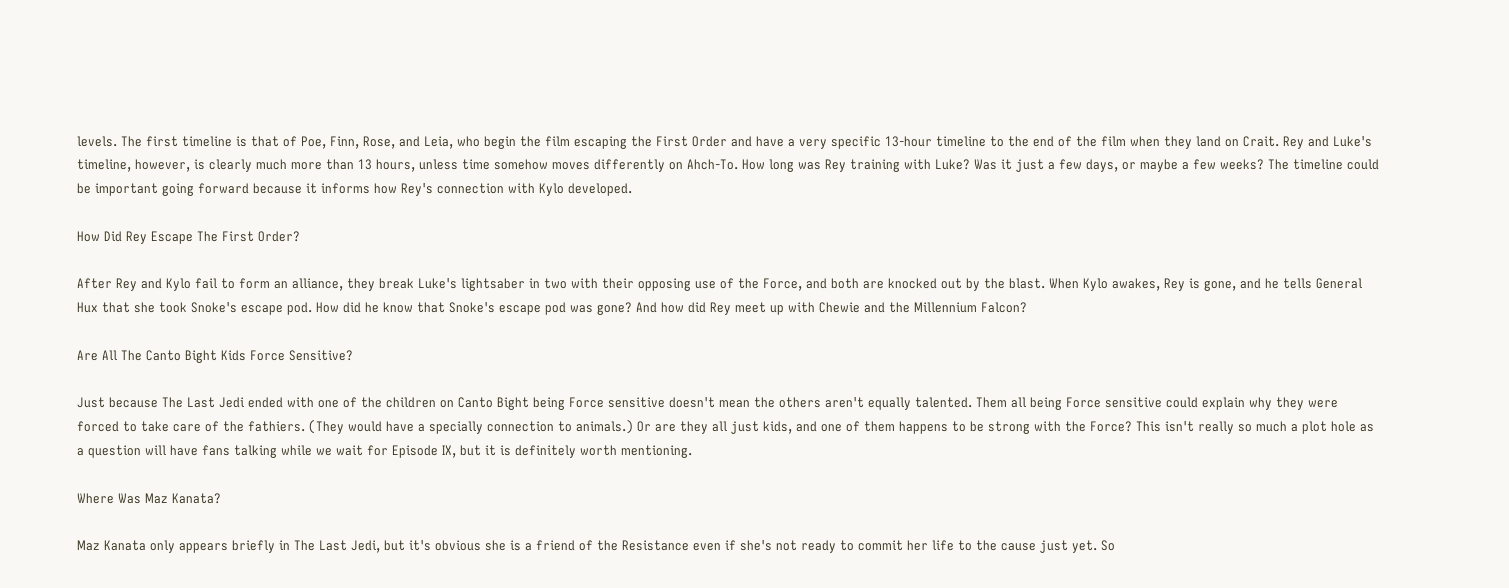levels. The first timeline is that of Poe, Finn, Rose, and Leia, who begin the film escaping the First Order and have a very specific 13-hour timeline to the end of the film when they land on Crait. Rey and Luke's timeline, however, is clearly much more than 13 hours, unless time somehow moves differently on Ahch-To. How long was Rey training with Luke? Was it just a few days, or maybe a few weeks? The timeline could be important going forward because it informs how Rey's connection with Kylo developed.

How Did Rey Escape The First Order?

After Rey and Kylo fail to form an alliance, they break Luke's lightsaber in two with their opposing use of the Force, and both are knocked out by the blast. When Kylo awakes, Rey is gone, and he tells General Hux that she took Snoke's escape pod. How did he know that Snoke's escape pod was gone? And how did Rey meet up with Chewie and the Millennium Falcon?

Are All The Canto Bight Kids Force Sensitive?

Just because The Last Jedi ended with one of the children on Canto Bight being Force sensitive doesn't mean the others aren't equally talented. Them all being Force sensitive could explain why they were forced to take care of the fathiers. (They would have a specially connection to animals.) Or are they all just kids, and one of them happens to be strong with the Force? This isn't really so much a plot hole as a question will have fans talking while we wait for Episode IX, but it is definitely worth mentioning.

Where Was Maz Kanata?

Maz Kanata only appears briefly in The Last Jedi, but it's obvious she is a friend of the Resistance even if she's not ready to commit her life to the cause just yet. So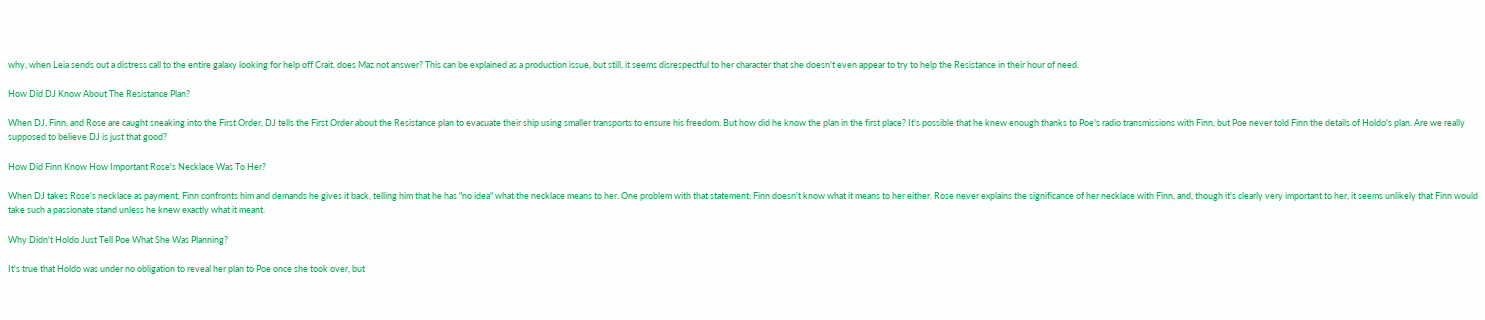why, when Leia sends out a distress call to the entire galaxy looking for help off Crait, does Maz not answer? This can be explained as a production issue, but still, it seems disrespectful to her character that she doesn't even appear to try to help the Resistance in their hour of need.

How Did DJ Know About The Resistance Plan?

When DJ, Finn, and Rose are caught sneaking into the First Order, DJ tells the First Order about the Resistance plan to evacuate their ship using smaller transports to ensure his freedom. But how did he know the plan in the first place? It's possible that he knew enough thanks to Poe's radio transmissions with Finn, but Poe never told Finn the details of Holdo's plan. Are we really supposed to believe DJ is just that good?

How Did Finn Know How Important Rose's Necklace Was To Her?

When DJ takes Rose's necklace as payment, Finn confronts him and demands he gives it back, telling him that he has "no idea" what the necklace means to her. One problem with that statement: Finn doesn't know what it means to her either. Rose never explains the significance of her necklace with Finn, and, though it's clearly very important to her, it seems unlikely that Finn would take such a passionate stand unless he knew exactly what it meant.

Why Didn't Holdo Just Tell Poe What She Was Planning?

It's true that Holdo was under no obligation to reveal her plan to Poe once she took over, but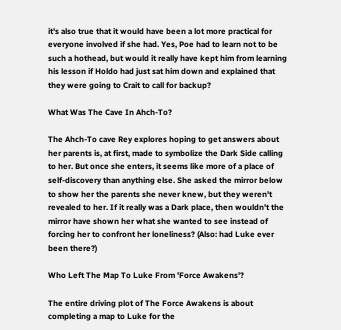it's also true that it would have been a lot more practical for everyone involved if she had. Yes, Poe had to learn not to be such a hothead, but would it really have kept him from learning his lesson if Holdo had just sat him down and explained that they were going to Crait to call for backup?

What Was The Cave In Ahch-To?

The Ahch-To cave Rey explores hoping to get answers about her parents is, at first, made to symbolize the Dark Side calling to her. But once she enters, it seems like more of a place of self-discovery than anything else. She asked the mirror below to show her the parents she never knew, but they weren't revealed to her. If it really was a Dark place, then wouldn't the mirror have shown her what she wanted to see instead of forcing her to confront her loneliness? (Also: had Luke ever been there?)

Who Left The Map To Luke From 'Force Awakens'?

The entire driving plot of The Force Awakens is about completing a map to Luke for the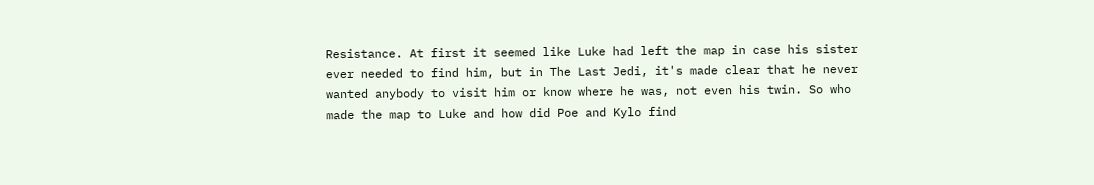Resistance. At first it seemed like Luke had left the map in case his sister ever needed to find him, but in The Last Jedi, it's made clear that he never wanted anybody to visit him or know where he was, not even his twin. So who made the map to Luke and how did Poe and Kylo find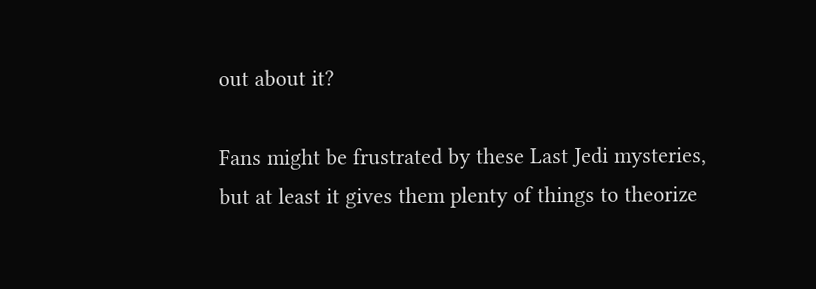out about it?

Fans might be frustrated by these Last Jedi mysteries, but at least it gives them plenty of things to theorize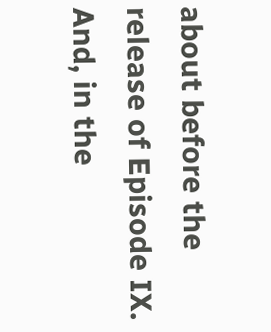about before the release of Episode IX. And, in the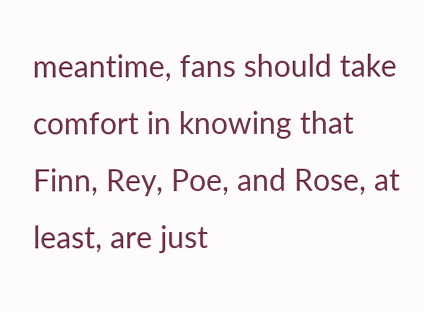meantime, fans should take comfort in knowing that Finn, Rey, Poe, and Rose, at least, are just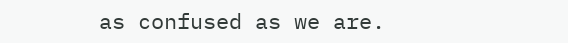as confused as we are.